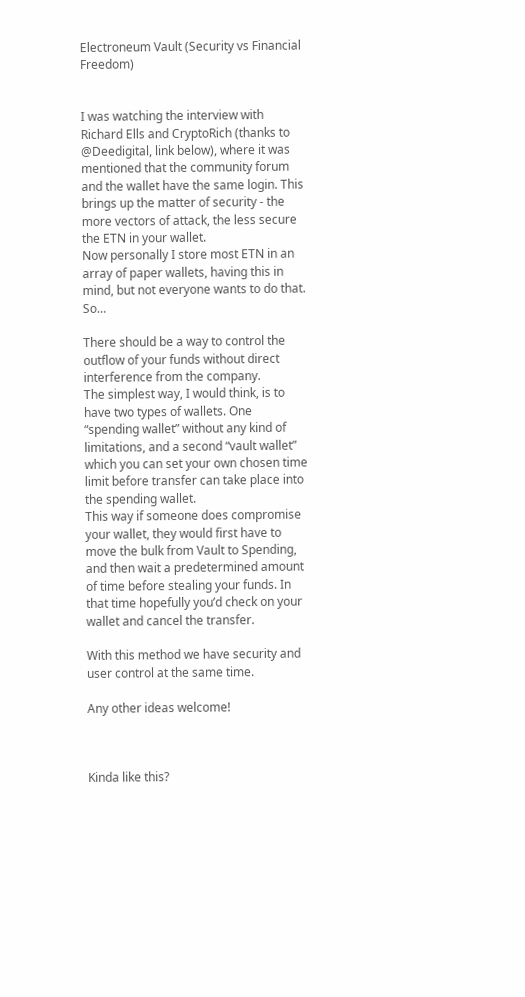Electroneum Vault (Security vs Financial Freedom)


I was watching the interview with Richard Ells and CryptoRich (thanks to @Deedigital, link below), where it was mentioned that the community forum and the wallet have the same login. This brings up the matter of security - the more vectors of attack, the less secure the ETN in your wallet.
Now personally I store most ETN in an array of paper wallets, having this in mind, but not everyone wants to do that. So…

There should be a way to control the outflow of your funds without direct interference from the company.
The simplest way, I would think, is to have two types of wallets. One “spending wallet” without any kind of limitations, and a second “vault wallet” which you can set your own chosen time limit before transfer can take place into the spending wallet.
This way if someone does compromise your wallet, they would first have to move the bulk from Vault to Spending, and then wait a predetermined amount of time before stealing your funds. In that time hopefully you’d check on your wallet and cancel the transfer.

With this method we have security and user control at the same time.

Any other ideas welcome!



Kinda like this?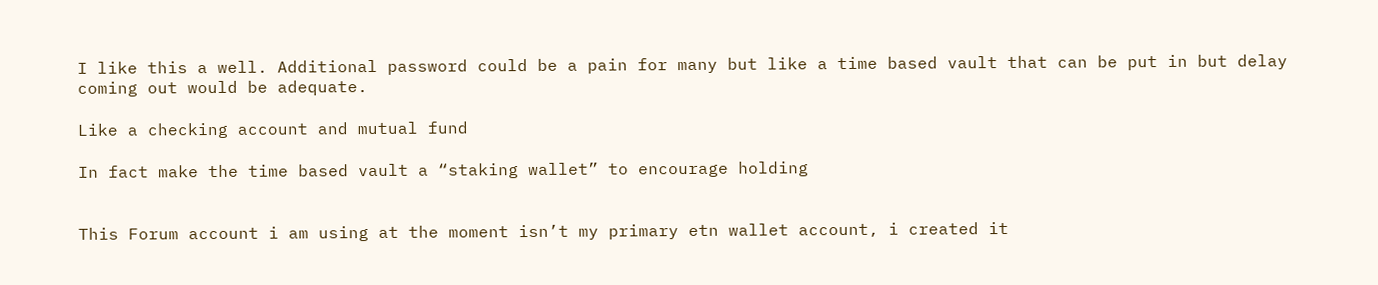I like this a well. Additional password could be a pain for many but like a time based vault that can be put in but delay coming out would be adequate.

Like a checking account and mutual fund

In fact make the time based vault a “staking wallet” to encourage holding


This Forum account i am using at the moment isn’t my primary etn wallet account, i created it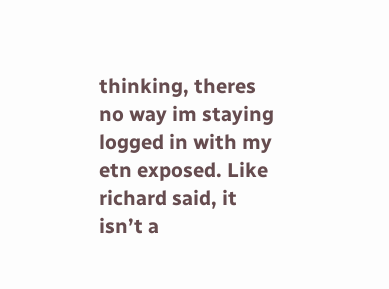thinking, theres no way im staying logged in with my etn exposed. Like richard said, it isn’t a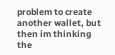problem to create another wallet, but then im thinking the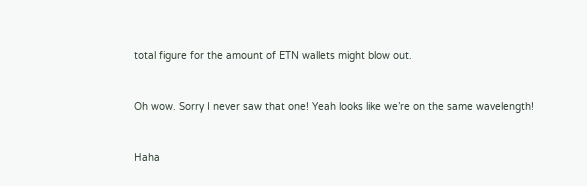total figure for the amount of ETN wallets might blow out.


Oh wow. Sorry I never saw that one! Yeah looks like we’re on the same wavelength!


Haha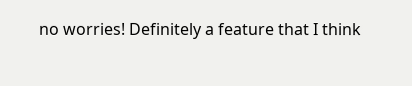no worries! Definitely a feature that I think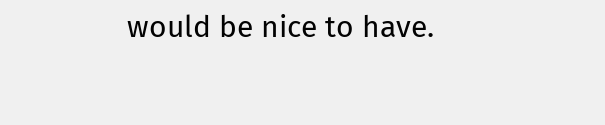would be nice to have.